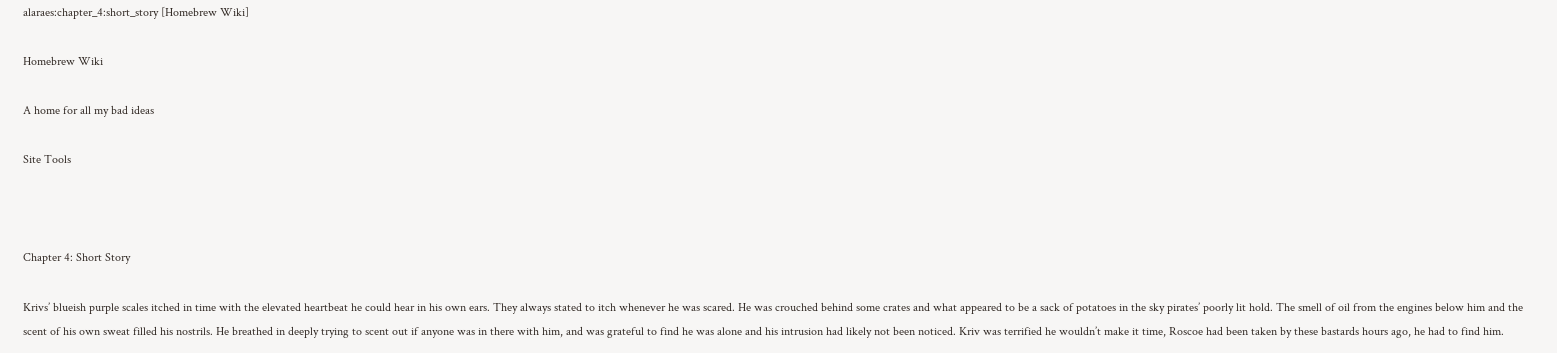alaraes:chapter_4:short_story [Homebrew Wiki]

Homebrew Wiki

A home for all my bad ideas

Site Tools



Chapter 4: Short Story

Krivs’ blueish purple scales itched in time with the elevated heartbeat he could hear in his own ears. They always stated to itch whenever he was scared. He was crouched behind some crates and what appeared to be a sack of potatoes in the sky pirates’ poorly lit hold. The smell of oil from the engines below him and the scent of his own sweat filled his nostrils. He breathed in deeply trying to scent out if anyone was in there with him, and was grateful to find he was alone and his intrusion had likely not been noticed. Kriv was terrified he wouldn’t make it time, Roscoe had been taken by these bastards hours ago, he had to find him.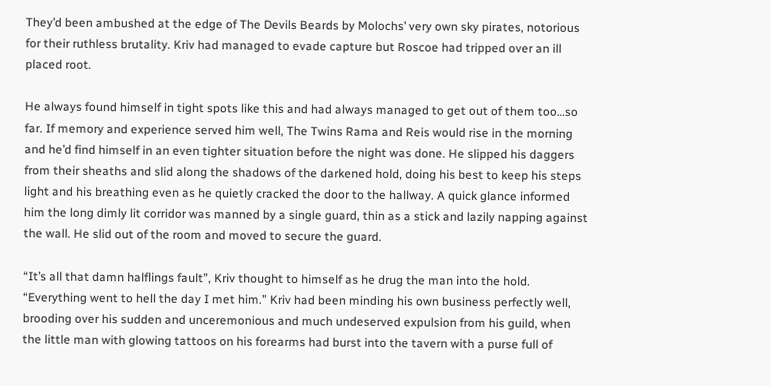They’d been ambushed at the edge of The Devils Beards by Molochs’ very own sky pirates, notorious for their ruthless brutality. Kriv had managed to evade capture but Roscoe had tripped over an ill placed root.

He always found himself in tight spots like this and had always managed to get out of them too…so far. If memory and experience served him well, The Twins Rama and Reis would rise in the morning and he’d find himself in an even tighter situation before the night was done. He slipped his daggers from their sheaths and slid along the shadows of the darkened hold, doing his best to keep his steps light and his breathing even as he quietly cracked the door to the hallway. A quick glance informed him the long dimly lit corridor was manned by a single guard, thin as a stick and lazily napping against the wall. He slid out of the room and moved to secure the guard.

“It’s all that damn halflings fault”, Kriv thought to himself as he drug the man into the hold. “Everything went to hell the day I met him.” Kriv had been minding his own business perfectly well, brooding over his sudden and unceremonious and much undeserved expulsion from his guild, when the little man with glowing tattoos on his forearms had burst into the tavern with a purse full of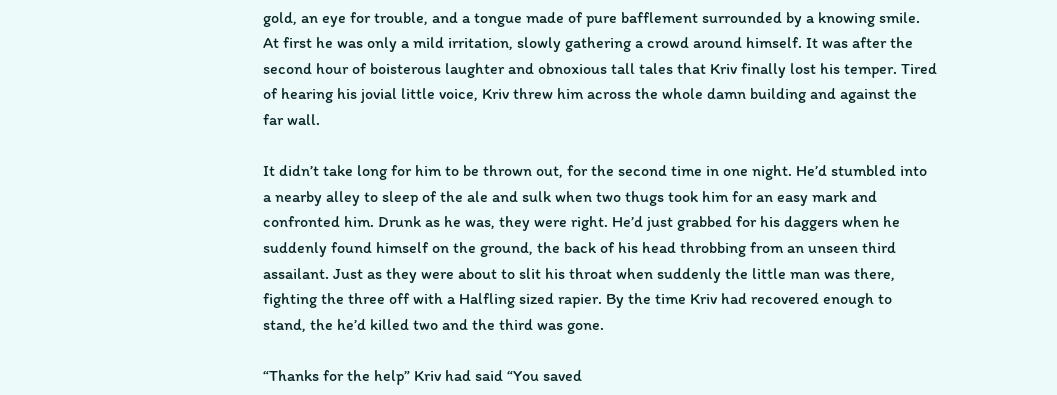gold, an eye for trouble, and a tongue made of pure bafflement surrounded by a knowing smile. At first he was only a mild irritation, slowly gathering a crowd around himself. It was after the second hour of boisterous laughter and obnoxious tall tales that Kriv finally lost his temper. Tired of hearing his jovial little voice, Kriv threw him across the whole damn building and against the far wall.

It didn’t take long for him to be thrown out, for the second time in one night. He’d stumbled into a nearby alley to sleep of the ale and sulk when two thugs took him for an easy mark and confronted him. Drunk as he was, they were right. He’d just grabbed for his daggers when he suddenly found himself on the ground, the back of his head throbbing from an unseen third assailant. Just as they were about to slit his throat when suddenly the little man was there, fighting the three off with a Halfling sized rapier. By the time Kriv had recovered enough to stand, the he’d killed two and the third was gone.

“Thanks for the help” Kriv had said “You saved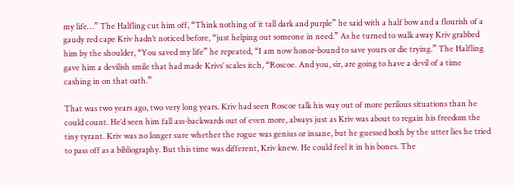my life…” The Halfling cut him off, “Think nothing of it tall dark and purple” he said with a half bow and a flourish of a gaudy red cape Kriv hadn’t noticed before, “just helping out someone in need.” As he turned to walk away Kriv grabbed him by the shoulder, “You saved my life” he repeated, “I am now honor-bound to save yours or die trying.” The Halfling gave him a devilish smile that had made Krivs’ scales itch, “Roscoe. And you, sir, are going to have a devil of a time cashing in on that oath.”

That was two years ago, two very long years. Kriv had seen Roscoe talk his way out of more perilous situations than he could count. He’d seen him fall ass-backwards out of even more, always just as Kriv was about to regain his freedom the tiny tyrant. Kriv was no longer sure whether the rogue was genius or insane, but he guessed both by the utter lies he tried to pass off as a bibliography. But this time was different, Kriv knew. He could feel it in his bones. The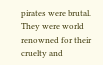pirates were brutal. They were world renowned for their cruelty and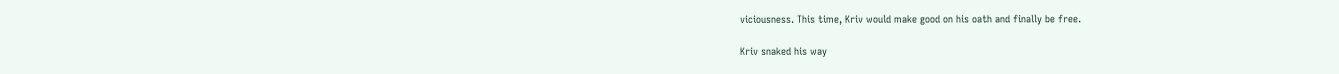viciousness. This time, Kriv would make good on his oath and finally be free.

Kriv snaked his way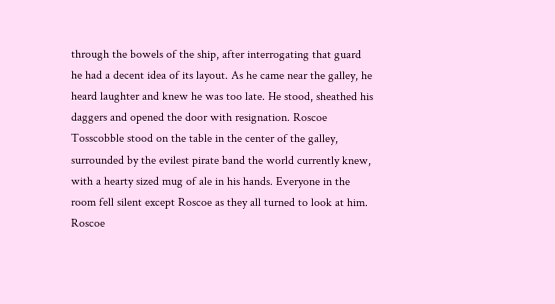through the bowels of the ship, after interrogating that guard he had a decent idea of its layout. As he came near the galley, he heard laughter and knew he was too late. He stood, sheathed his daggers and opened the door with resignation. Roscoe Tosscobble stood on the table in the center of the galley, surrounded by the evilest pirate band the world currently knew, with a hearty sized mug of ale in his hands. Everyone in the room fell silent except Roscoe as they all turned to look at him. Roscoe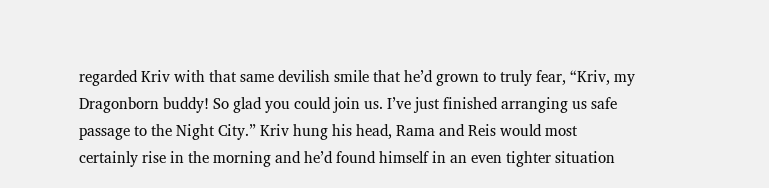regarded Kriv with that same devilish smile that he’d grown to truly fear, “Kriv, my Dragonborn buddy! So glad you could join us. I’ve just finished arranging us safe passage to the Night City.” Kriv hung his head, Rama and Reis would most certainly rise in the morning and he’d found himself in an even tighter situation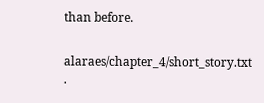than before.

alaraes/chapter_4/short_story.txt ·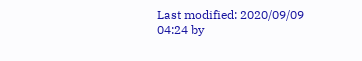Last modified: 2020/09/09 04:24 by